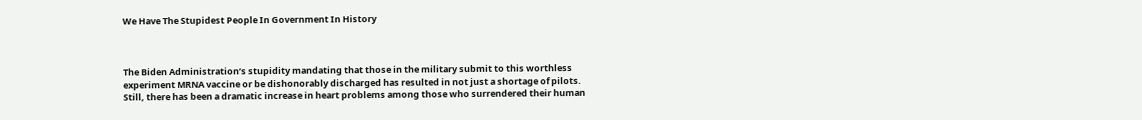We Have The Stupidest People In Government In History



The Biden Administration’s stupidity mandating that those in the military submit to this worthless experiment MRNA vaccine or be dishonorably discharged has resulted in not just a shortage of pilots. Still, there has been a dramatic increase in heart problems among those who surrendered their human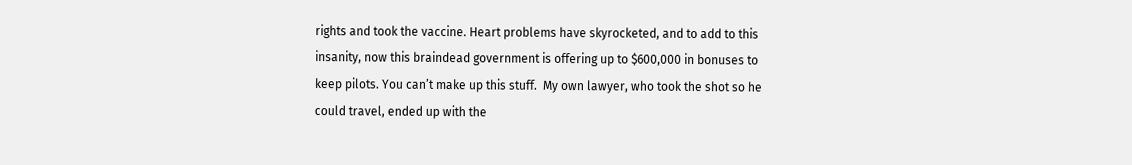rights and took the vaccine. Heart problems have skyrocketed, and to add to this insanity, now this braindead government is offering up to $600,000 in bonuses to keep pilots. You can’t make up this stuff.  My own lawyer, who took the shot so he could travel, ended up with the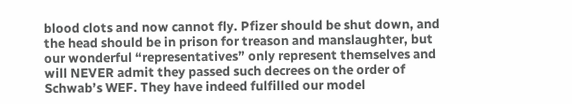blood clots and now cannot fly. Pfizer should be shut down, and the head should be in prison for treason and manslaughter, but our wonderful “representatives” only represent themselves and will NEVER admit they passed such decrees on the order of Schwab’s WEF. They have indeed fulfilled our model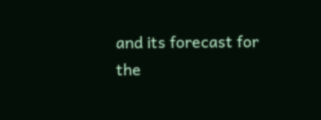and its forecast for the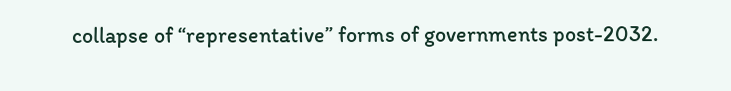collapse of “representative” forms of governments post-2032.